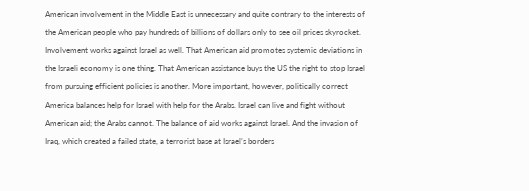American involvement in the Middle East is unnecessary and quite contrary to the interests of the American people who pay hundreds of billions of dollars only to see oil prices skyrocket. Involvement works against Israel as well. That American aid promotes systemic deviations in the Israeli economy is one thing. That American assistance buys the US the right to stop Israel from pursuing efficient policies is another. More important, however, politically correct America balances help for Israel with help for the Arabs. Israel can live and fight without American aid; the Arabs cannot. The balance of aid works against Israel. And the invasion of Iraq, which created a failed state, a terrorist base at Israel’s borders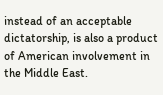instead of an acceptable dictatorship, is also a product of American involvement in the Middle East.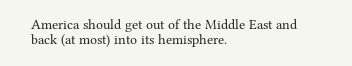America should get out of the Middle East and back (at most) into its hemisphere.